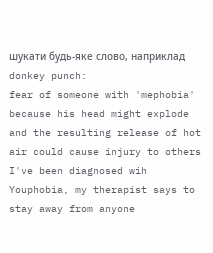шукати будь-яке слово, наприклад donkey punch:
fear of someone with 'mephobia' because his head might explode and the resulting release of hot air could cause injury to others
I've been diagnosed wih Youphobia, my therapist says to stay away from anyone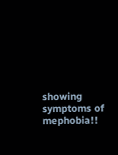showing symptoms of mephobia!!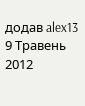додав alex13 9 Травень 2012